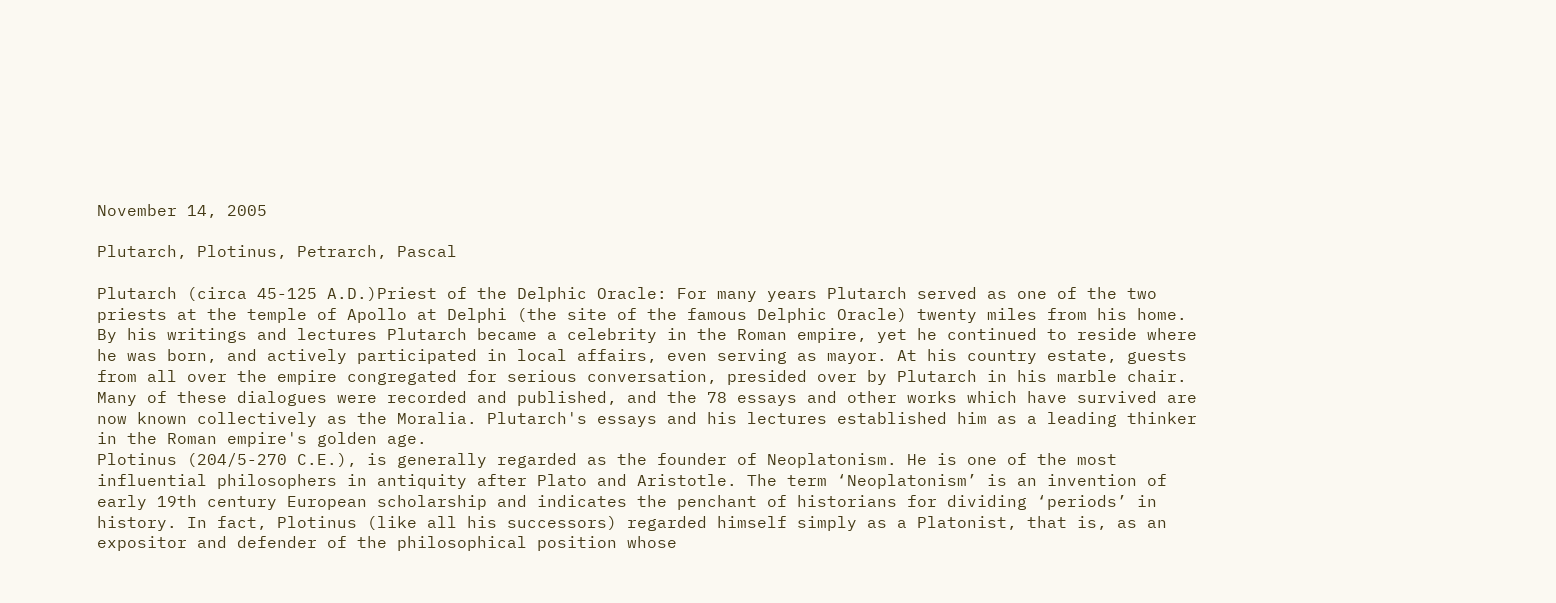November 14, 2005

Plutarch, Plotinus, Petrarch, Pascal

Plutarch (circa 45-125 A.D.)Priest of the Delphic Oracle: For many years Plutarch served as one of the two priests at the temple of Apollo at Delphi (the site of the famous Delphic Oracle) twenty miles from his home. By his writings and lectures Plutarch became a celebrity in the Roman empire, yet he continued to reside where he was born, and actively participated in local affairs, even serving as mayor. At his country estate, guests from all over the empire congregated for serious conversation, presided over by Plutarch in his marble chair. Many of these dialogues were recorded and published, and the 78 essays and other works which have survived are now known collectively as the Moralia. Plutarch's essays and his lectures established him as a leading thinker in the Roman empire's golden age.
Plotinus (204/5-270 C.E.), is generally regarded as the founder of Neoplatonism. He is one of the most influential philosophers in antiquity after Plato and Aristotle. The term ‘Neoplatonism’ is an invention of early 19th century European scholarship and indicates the penchant of historians for dividing ‘periods’ in history. In fact, Plotinus (like all his successors) regarded himself simply as a Platonist, that is, as an expositor and defender of the philosophical position whose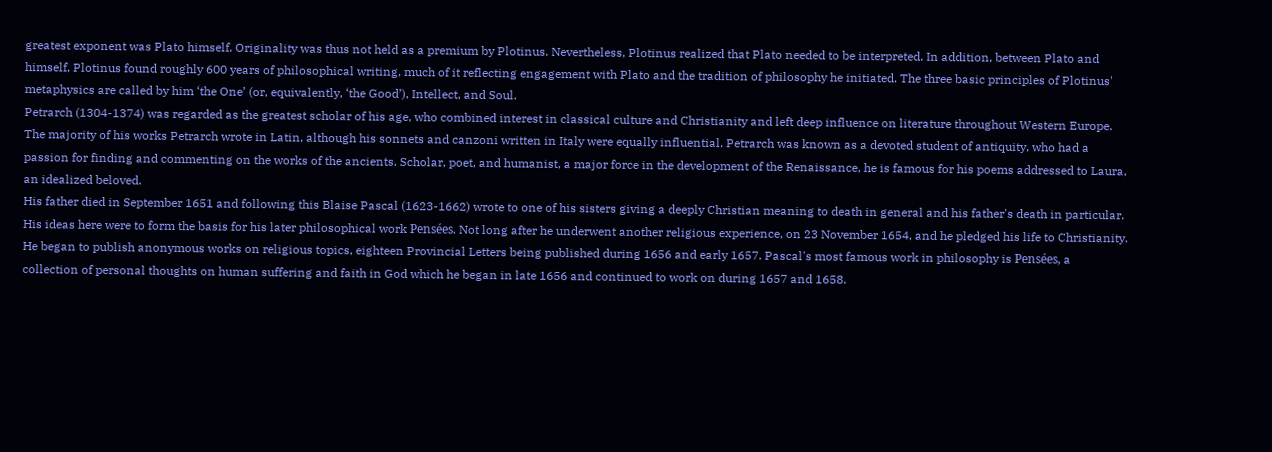greatest exponent was Plato himself. Originality was thus not held as a premium by Plotinus. Nevertheless, Plotinus realized that Plato needed to be interpreted. In addition, between Plato and himself, Plotinus found roughly 600 years of philosophical writing, much of it reflecting engagement with Plato and the tradition of philosophy he initiated. The three basic principles of Plotinus' metaphysics are called by him ‘the One’ (or, equivalently, ‘the Good’), Intellect, and Soul.
Petrarch (1304-1374) was regarded as the greatest scholar of his age, who combined interest in classical culture and Christianity and left deep influence on literature throughout Western Europe. The majority of his works Petrarch wrote in Latin, although his sonnets and canzoni written in Italy were equally influential. Petrarch was known as a devoted student of antiquity, who had a passion for finding and commenting on the works of the ancients. Scholar, poet, and humanist, a major force in the development of the Renaissance, he is famous for his poems addressed to Laura, an idealized beloved.
His father died in September 1651 and following this Blaise Pascal (1623-1662) wrote to one of his sisters giving a deeply Christian meaning to death in general and his father's death in particular. His ideas here were to form the basis for his later philosophical work Pensées. Not long after he underwent another religious experience, on 23 November 1654, and he pledged his life to Christianity. He began to publish anonymous works on religious topics, eighteen Provincial Letters being published during 1656 and early 1657. Pascal's most famous work in philosophy is Pensées, a collection of personal thoughts on human suffering and faith in God which he began in late 1656 and continued to work on during 1657 and 1658.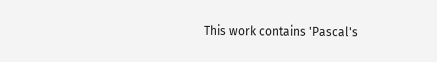This work contains 'Pascal's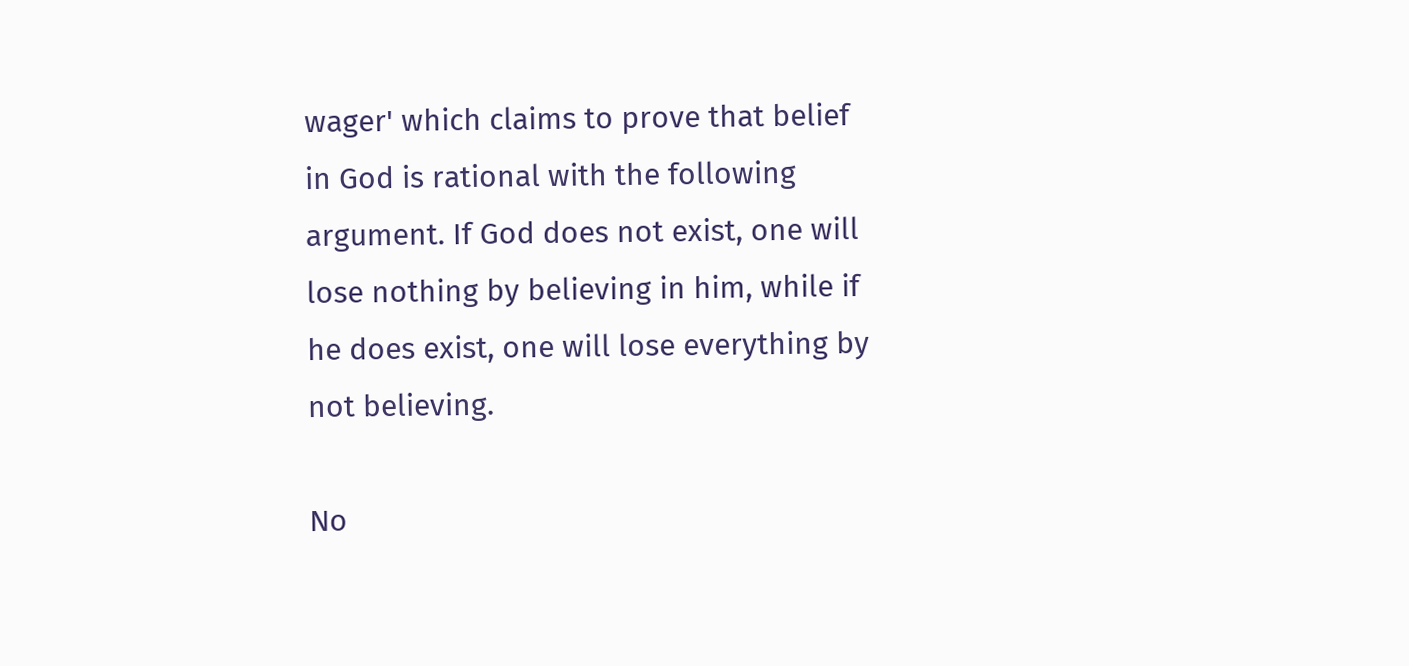wager' which claims to prove that belief in God is rational with the following argument. If God does not exist, one will lose nothing by believing in him, while if he does exist, one will lose everything by not believing.

No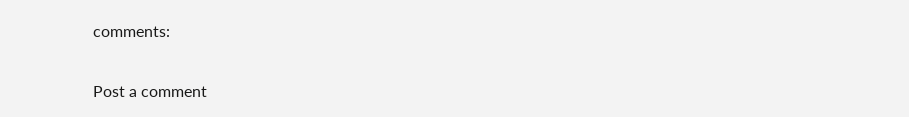comments:

Post a comment